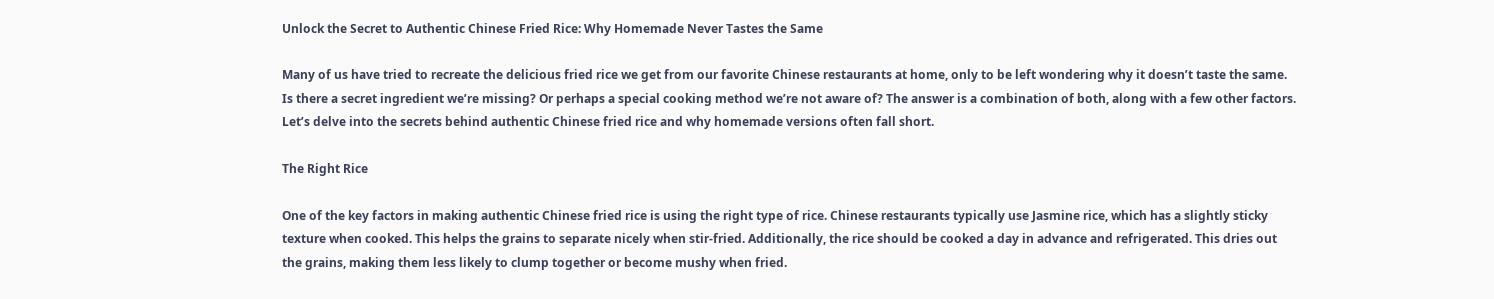Unlock the Secret to Authentic Chinese Fried Rice: Why Homemade Never Tastes the Same

Many of us have tried to recreate the delicious fried rice we get from our favorite Chinese restaurants at home, only to be left wondering why it doesn’t taste the same. Is there a secret ingredient we’re missing? Or perhaps a special cooking method we’re not aware of? The answer is a combination of both, along with a few other factors. Let’s delve into the secrets behind authentic Chinese fried rice and why homemade versions often fall short.

The Right Rice

One of the key factors in making authentic Chinese fried rice is using the right type of rice. Chinese restaurants typically use Jasmine rice, which has a slightly sticky texture when cooked. This helps the grains to separate nicely when stir-fried. Additionally, the rice should be cooked a day in advance and refrigerated. This dries out the grains, making them less likely to clump together or become mushy when fried.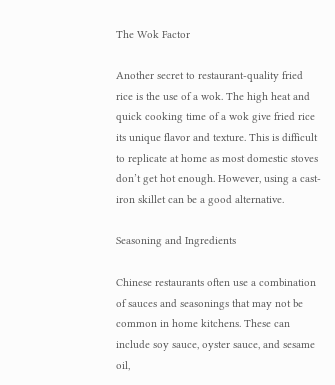The Wok Factor

Another secret to restaurant-quality fried rice is the use of a wok. The high heat and quick cooking time of a wok give fried rice its unique flavor and texture. This is difficult to replicate at home as most domestic stoves don’t get hot enough. However, using a cast-iron skillet can be a good alternative.

Seasoning and Ingredients

Chinese restaurants often use a combination of sauces and seasonings that may not be common in home kitchens. These can include soy sauce, oyster sauce, and sesame oil,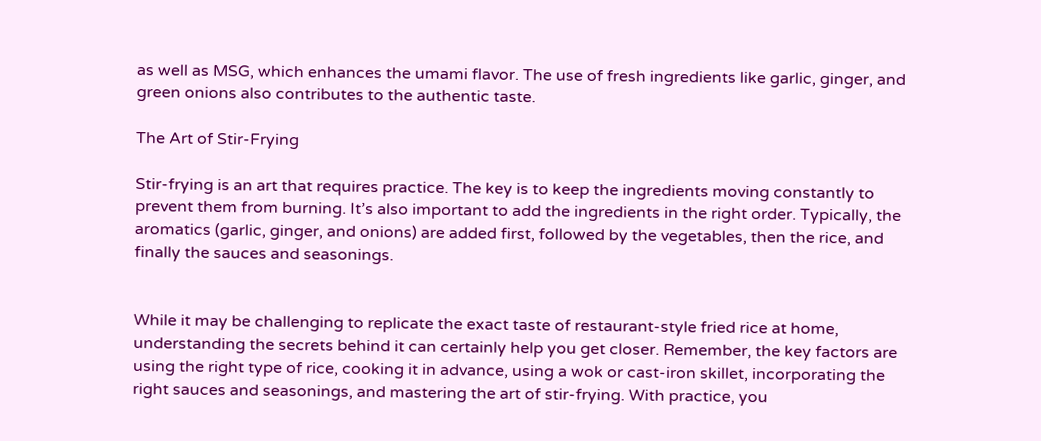as well as MSG, which enhances the umami flavor. The use of fresh ingredients like garlic, ginger, and green onions also contributes to the authentic taste.

The Art of Stir-Frying

Stir-frying is an art that requires practice. The key is to keep the ingredients moving constantly to prevent them from burning. It’s also important to add the ingredients in the right order. Typically, the aromatics (garlic, ginger, and onions) are added first, followed by the vegetables, then the rice, and finally the sauces and seasonings.


While it may be challenging to replicate the exact taste of restaurant-style fried rice at home, understanding the secrets behind it can certainly help you get closer. Remember, the key factors are using the right type of rice, cooking it in advance, using a wok or cast-iron skillet, incorporating the right sauces and seasonings, and mastering the art of stir-frying. With practice, you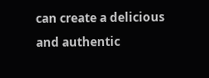can create a delicious and authentic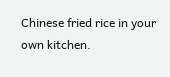Chinese fried rice in your own kitchen.